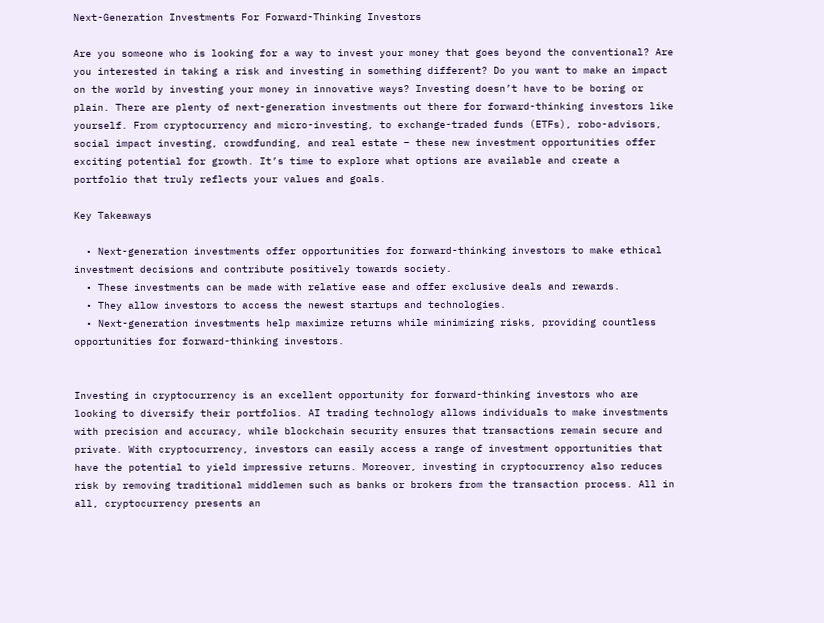Next-Generation Investments For Forward-Thinking Investors

Are you someone who is looking for a way to invest your money that goes beyond the conventional? Are you interested in taking a risk and investing in something different? Do you want to make an impact on the world by investing your money in innovative ways? Investing doesn’t have to be boring or plain. There are plenty of next-generation investments out there for forward-thinking investors like yourself. From cryptocurrency and micro-investing, to exchange-traded funds (ETFs), robo-advisors, social impact investing, crowdfunding, and real estate – these new investment opportunities offer exciting potential for growth. It’s time to explore what options are available and create a portfolio that truly reflects your values and goals.

Key Takeaways

  • Next-generation investments offer opportunities for forward-thinking investors to make ethical investment decisions and contribute positively towards society.
  • These investments can be made with relative ease and offer exclusive deals and rewards.
  • They allow investors to access the newest startups and technologies.
  • Next-generation investments help maximize returns while minimizing risks, providing countless opportunities for forward-thinking investors.


Investing in cryptocurrency is an excellent opportunity for forward-thinking investors who are looking to diversify their portfolios. AI trading technology allows individuals to make investments with precision and accuracy, while blockchain security ensures that transactions remain secure and private. With cryptocurrency, investors can easily access a range of investment opportunities that have the potential to yield impressive returns. Moreover, investing in cryptocurrency also reduces risk by removing traditional middlemen such as banks or brokers from the transaction process. All in all, cryptocurrency presents an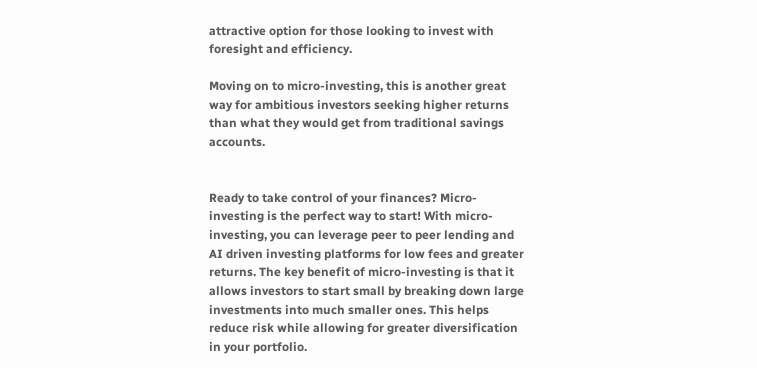attractive option for those looking to invest with foresight and efficiency.

Moving on to micro-investing, this is another great way for ambitious investors seeking higher returns than what they would get from traditional savings accounts.


Ready to take control of your finances? Micro-investing is the perfect way to start! With micro-investing, you can leverage peer to peer lending and AI driven investing platforms for low fees and greater returns. The key benefit of micro-investing is that it allows investors to start small by breaking down large investments into much smaller ones. This helps reduce risk while allowing for greater diversification in your portfolio.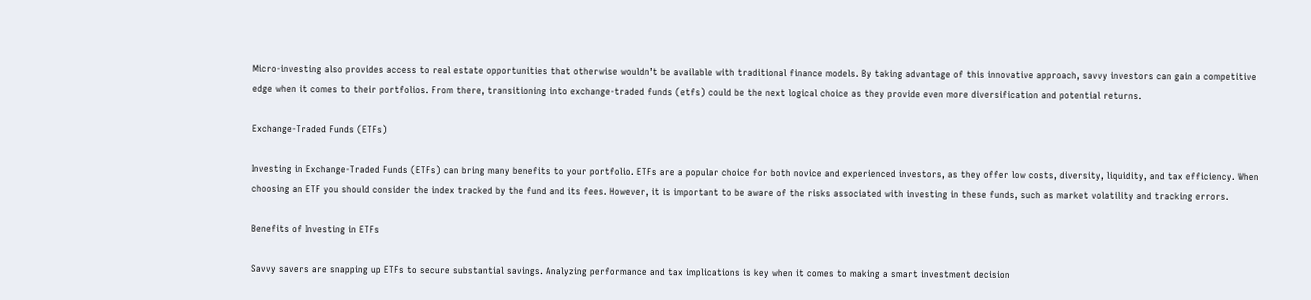Micro-investing also provides access to real estate opportunities that otherwise wouldn’t be available with traditional finance models. By taking advantage of this innovative approach, savvy investors can gain a competitive edge when it comes to their portfolios. From there, transitioning into exchange-traded funds (etfs) could be the next logical choice as they provide even more diversification and potential returns.

Exchange-Traded Funds (ETFs)

Investing in Exchange-Traded Funds (ETFs) can bring many benefits to your portfolio. ETFs are a popular choice for both novice and experienced investors, as they offer low costs, diversity, liquidity, and tax efficiency. When choosing an ETF you should consider the index tracked by the fund and its fees. However, it is important to be aware of the risks associated with investing in these funds, such as market volatility and tracking errors.

Benefits of Investing in ETFs

Savvy savers are snapping up ETFs to secure substantial savings. Analyzing performance and tax implications is key when it comes to making a smart investment decision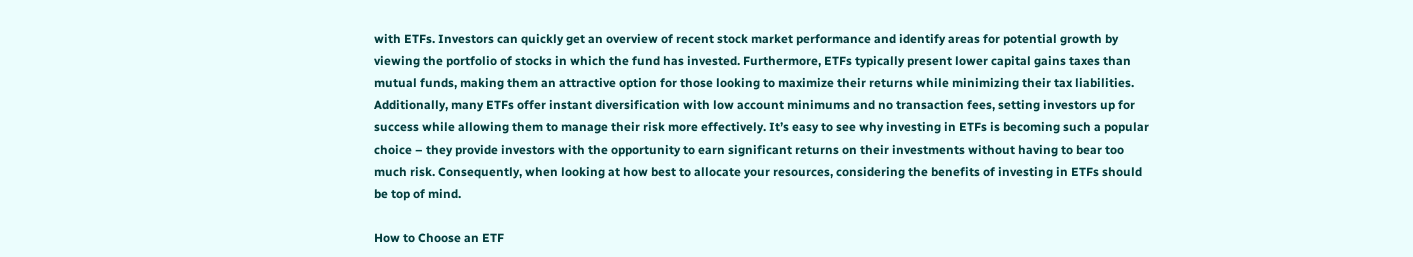with ETFs. Investors can quickly get an overview of recent stock market performance and identify areas for potential growth by viewing the portfolio of stocks in which the fund has invested. Furthermore, ETFs typically present lower capital gains taxes than mutual funds, making them an attractive option for those looking to maximize their returns while minimizing their tax liabilities. Additionally, many ETFs offer instant diversification with low account minimums and no transaction fees, setting investors up for success while allowing them to manage their risk more effectively. It’s easy to see why investing in ETFs is becoming such a popular choice – they provide investors with the opportunity to earn significant returns on their investments without having to bear too much risk. Consequently, when looking at how best to allocate your resources, considering the benefits of investing in ETFs should be top of mind.

How to Choose an ETF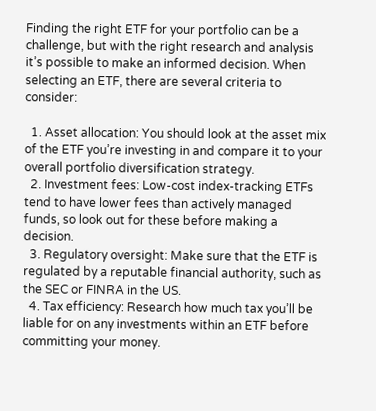Finding the right ETF for your portfolio can be a challenge, but with the right research and analysis it’s possible to make an informed decision. When selecting an ETF, there are several criteria to consider:

  1. Asset allocation: You should look at the asset mix of the ETF you’re investing in and compare it to your overall portfolio diversification strategy.
  2. Investment fees: Low-cost index-tracking ETFs tend to have lower fees than actively managed funds, so look out for these before making a decision.
  3. Regulatory oversight: Make sure that the ETF is regulated by a reputable financial authority, such as the SEC or FINRA in the US.
  4. Tax efficiency: Research how much tax you’ll be liable for on any investments within an ETF before committing your money.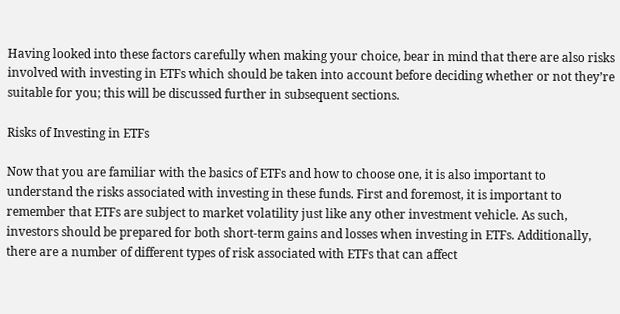Having looked into these factors carefully when making your choice, bear in mind that there are also risks involved with investing in ETFs which should be taken into account before deciding whether or not they’re suitable for you; this will be discussed further in subsequent sections.

Risks of Investing in ETFs

Now that you are familiar with the basics of ETFs and how to choose one, it is also important to understand the risks associated with investing in these funds. First and foremost, it is important to remember that ETFs are subject to market volatility just like any other investment vehicle. As such, investors should be prepared for both short-term gains and losses when investing in ETFs. Additionally, there are a number of different types of risk associated with ETFs that can affect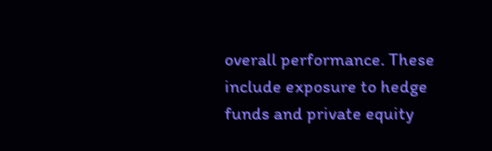overall performance. These include exposure to hedge funds and private equity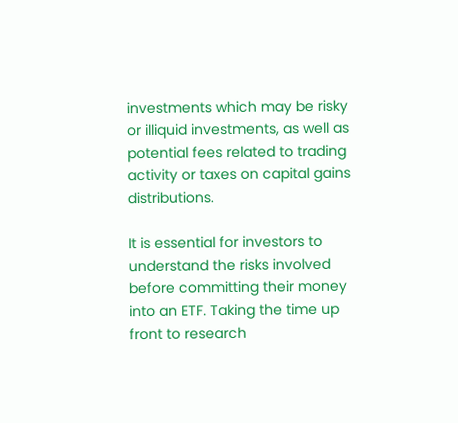investments which may be risky or illiquid investments, as well as potential fees related to trading activity or taxes on capital gains distributions.

It is essential for investors to understand the risks involved before committing their money into an ETF. Taking the time up front to research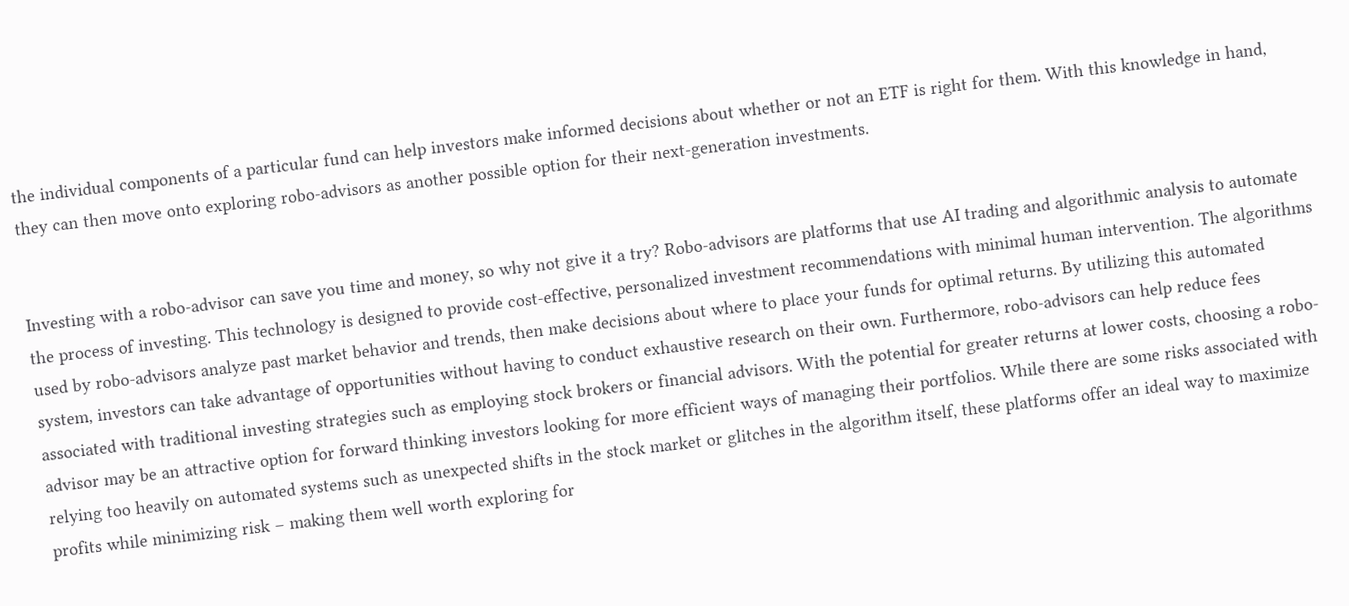the individual components of a particular fund can help investors make informed decisions about whether or not an ETF is right for them. With this knowledge in hand, they can then move onto exploring robo-advisors as another possible option for their next-generation investments.


Investing with a robo-advisor can save you time and money, so why not give it a try? Robo-advisors are platforms that use AI trading and algorithmic analysis to automate the process of investing. This technology is designed to provide cost-effective, personalized investment recommendations with minimal human intervention. The algorithms used by robo-advisors analyze past market behavior and trends, then make decisions about where to place your funds for optimal returns. By utilizing this automated system, investors can take advantage of opportunities without having to conduct exhaustive research on their own. Furthermore, robo-advisors can help reduce fees associated with traditional investing strategies such as employing stock brokers or financial advisors. With the potential for greater returns at lower costs, choosing a robo-advisor may be an attractive option for forward thinking investors looking for more efficient ways of managing their portfolios. While there are some risks associated with relying too heavily on automated systems such as unexpected shifts in the stock market or glitches in the algorithm itself, these platforms offer an ideal way to maximize profits while minimizing risk – making them well worth exploring for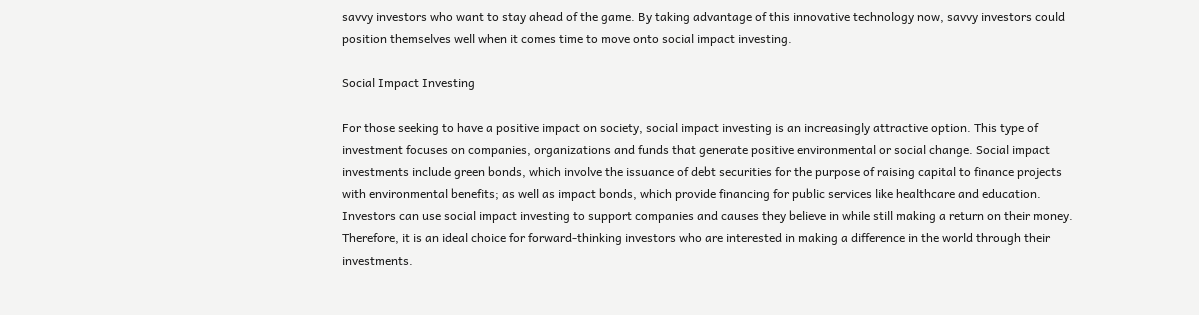savvy investors who want to stay ahead of the game. By taking advantage of this innovative technology now, savvy investors could position themselves well when it comes time to move onto social impact investing.

Social Impact Investing

For those seeking to have a positive impact on society, social impact investing is an increasingly attractive option. This type of investment focuses on companies, organizations and funds that generate positive environmental or social change. Social impact investments include green bonds, which involve the issuance of debt securities for the purpose of raising capital to finance projects with environmental benefits; as well as impact bonds, which provide financing for public services like healthcare and education. Investors can use social impact investing to support companies and causes they believe in while still making a return on their money. Therefore, it is an ideal choice for forward-thinking investors who are interested in making a difference in the world through their investments.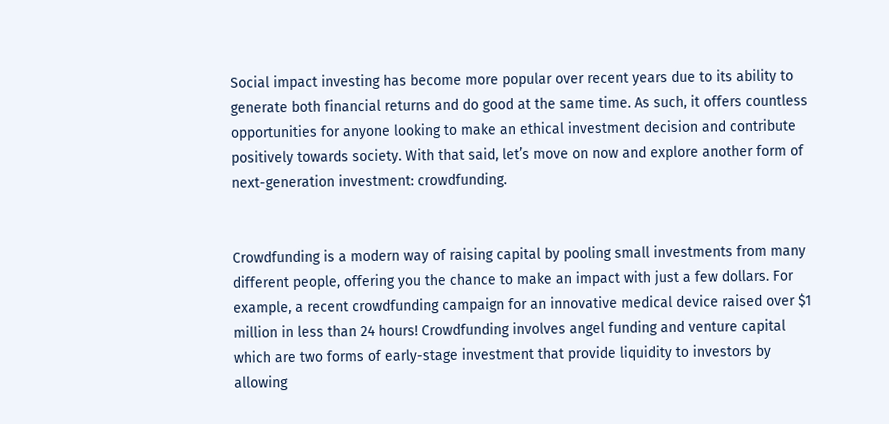Social impact investing has become more popular over recent years due to its ability to generate both financial returns and do good at the same time. As such, it offers countless opportunities for anyone looking to make an ethical investment decision and contribute positively towards society. With that said, let’s move on now and explore another form of next-generation investment: crowdfunding.


Crowdfunding is a modern way of raising capital by pooling small investments from many different people, offering you the chance to make an impact with just a few dollars. For example, a recent crowdfunding campaign for an innovative medical device raised over $1 million in less than 24 hours! Crowdfunding involves angel funding and venture capital which are two forms of early-stage investment that provide liquidity to investors by allowing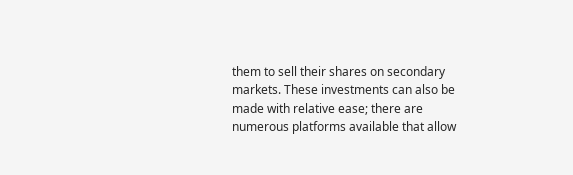them to sell their shares on secondary markets. These investments can also be made with relative ease; there are numerous platforms available that allow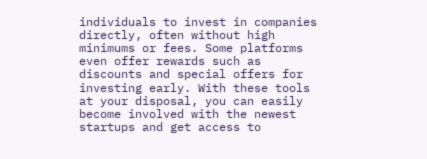individuals to invest in companies directly, often without high minimums or fees. Some platforms even offer rewards such as discounts and special offers for investing early. With these tools at your disposal, you can easily become involved with the newest startups and get access to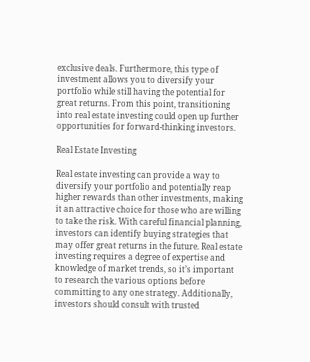exclusive deals. Furthermore, this type of investment allows you to diversify your portfolio while still having the potential for great returns. From this point, transitioning into real estate investing could open up further opportunities for forward-thinking investors.

Real Estate Investing

Real estate investing can provide a way to diversify your portfolio and potentially reap higher rewards than other investments, making it an attractive choice for those who are willing to take the risk. With careful financial planning, investors can identify buying strategies that may offer great returns in the future. Real estate investing requires a degree of expertise and knowledge of market trends, so it’s important to research the various options before committing to any one strategy. Additionally, investors should consult with trusted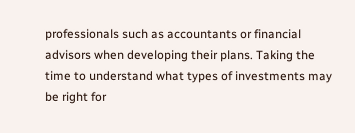professionals such as accountants or financial advisors when developing their plans. Taking the time to understand what types of investments may be right for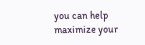you can help maximize your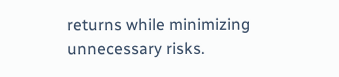returns while minimizing unnecessary risks.